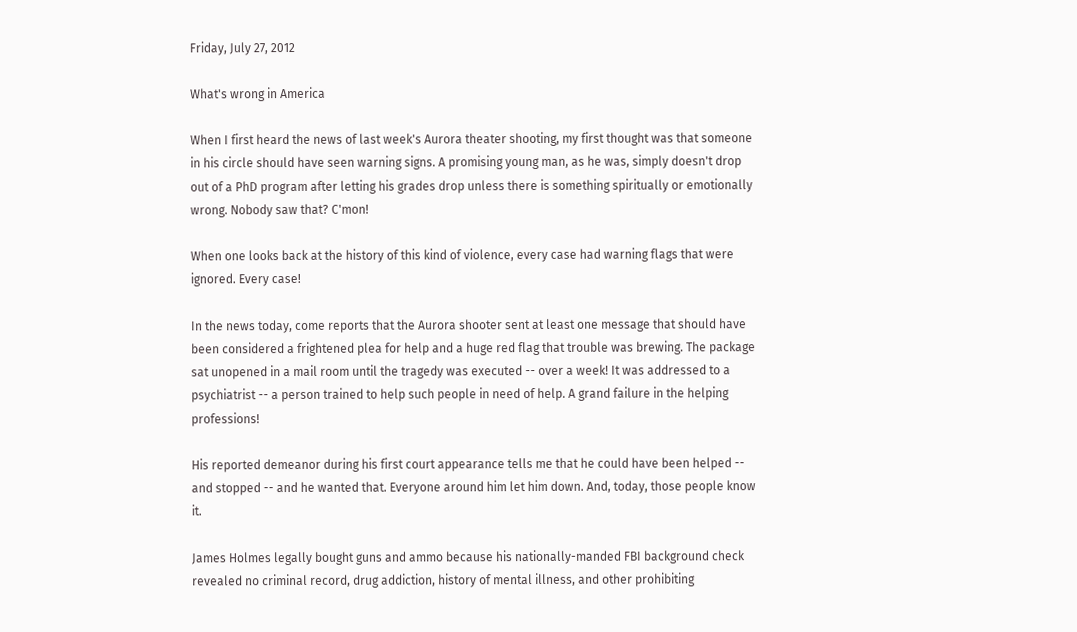Friday, July 27, 2012

What's wrong in America

When I first heard the news of last week's Aurora theater shooting, my first thought was that someone in his circle should have seen warning signs. A promising young man, as he was, simply doesn't drop out of a PhD program after letting his grades drop unless there is something spiritually or emotionally wrong. Nobody saw that? C'mon!

When one looks back at the history of this kind of violence, every case had warning flags that were ignored. Every case!

In the news today, come reports that the Aurora shooter sent at least one message that should have been considered a frightened plea for help and a huge red flag that trouble was brewing. The package sat unopened in a mail room until the tragedy was executed -- over a week! It was addressed to a psychiatrist -- a person trained to help such people in need of help. A grand failure in the helping professions!

His reported demeanor during his first court appearance tells me that he could have been helped -- and stopped -- and he wanted that. Everyone around him let him down. And, today, those people know it.

James Holmes legally bought guns and ammo because his nationally-manded FBI background check revealed no criminal record, drug addiction, history of mental illness, and other prohibiting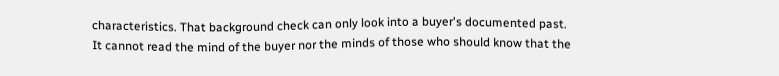characteristics. That background check can only look into a buyer's documented past. It cannot read the mind of the buyer nor the minds of those who should know that the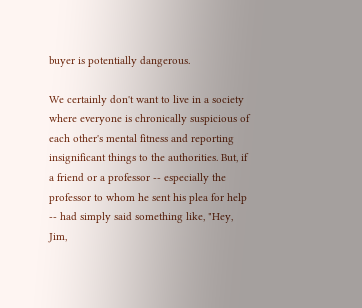buyer is potentially dangerous.

We certainly don't want to live in a society where everyone is chronically suspicious of each other's mental fitness and reporting insignificant things to the authorities. But, if a friend or a professor -- especially the professor to whom he sent his plea for help -- had simply said something like, "Hey, Jim,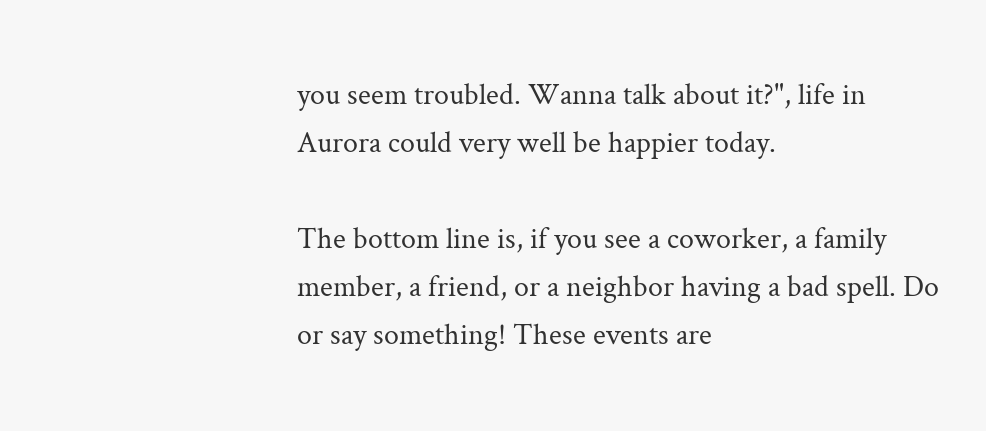you seem troubled. Wanna talk about it?", life in Aurora could very well be happier today.

The bottom line is, if you see a coworker, a family member, a friend, or a neighbor having a bad spell. Do or say something! These events are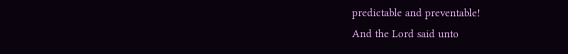predictable and preventable!
And the Lord said unto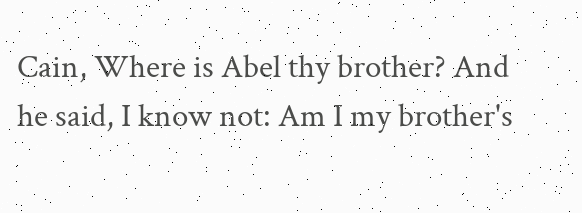Cain, Where is Abel thy brother? And he said, I know not: Am I my brother's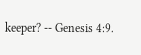keeper? -- Genesis 4:9.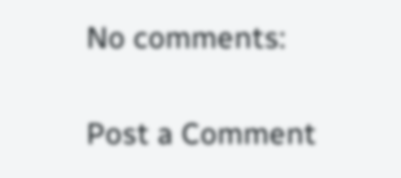No comments:

Post a Comment